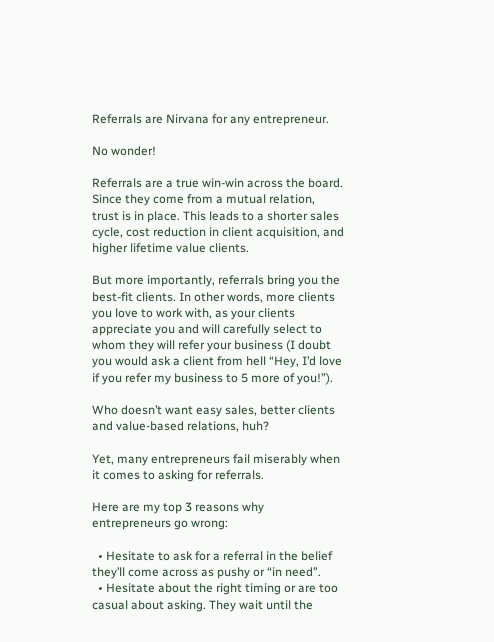Referrals are Nirvana for any entrepreneur.

No wonder!

Referrals are a true win-win across the board. Since they come from a mutual relation, trust is in place. This leads to a shorter sales cycle, cost reduction in client acquisition, and higher lifetime value clients.

But more importantly, referrals bring you the best-fit clients. In other words, more clients you love to work with, as your clients appreciate you and will carefully select to whom they will refer your business (I doubt you would ask a client from hell “Hey, I’d love if you refer my business to 5 more of you!”).

Who doesn’t want easy sales, better clients and value-based relations, huh?

Yet, many entrepreneurs fail miserably when it comes to asking for referrals.

Here are my top 3 reasons why entrepreneurs go wrong:

  • Hesitate to ask for a referral in the belief they’ll come across as pushy or “in need”.
  • Hesitate about the right timing or are too casual about asking. They wait until the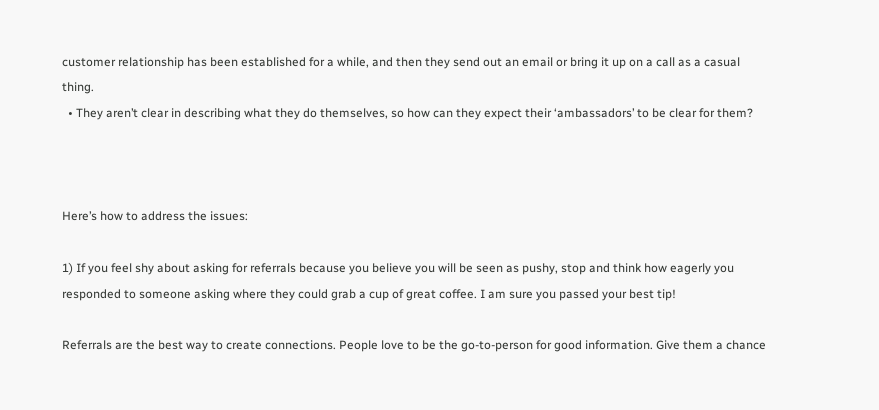customer relationship has been established for a while, and then they send out an email or bring it up on a call as a casual thing.
  • They aren’t clear in describing what they do themselves, so how can they expect their ‘ambassadors’ to be clear for them?



Here’s how to address the issues:

1) If you feel shy about asking for referrals because you believe you will be seen as pushy, stop and think how eagerly you responded to someone asking where they could grab a cup of great coffee. I am sure you passed your best tip!

Referrals are the best way to create connections. People love to be the go-to-person for good information. Give them a chance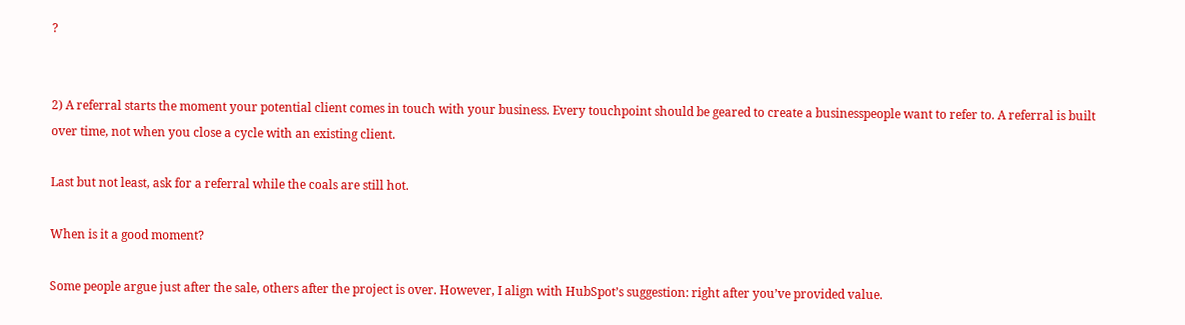?


2) A referral starts the moment your potential client comes in touch with your business. Every touchpoint should be geared to create a businesspeople want to refer to. A referral is built over time, not when you close a cycle with an existing client.

Last but not least, ask for a referral while the coals are still hot.

When is it a good moment?

Some people argue just after the sale, others after the project is over. However, I align with HubSpot’s suggestion: right after you’ve provided value.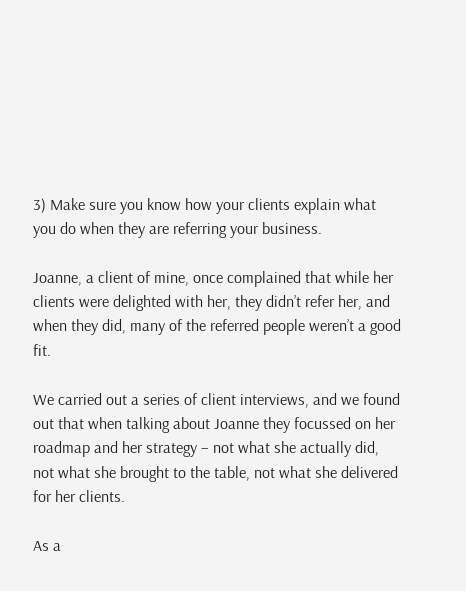3) Make sure you know how your clients explain what you do when they are referring your business.

Joanne, a client of mine, once complained that while her clients were delighted with her, they didn’t refer her, and when they did, many of the referred people weren’t a good fit.

We carried out a series of client interviews, and we found out that when talking about Joanne they focussed on her roadmap and her strategy – not what she actually did, not what she brought to the table, not what she delivered for her clients.

As a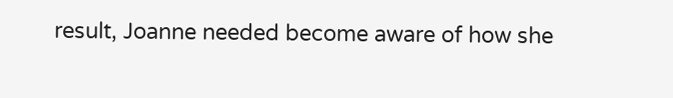result, Joanne needed become aware of how she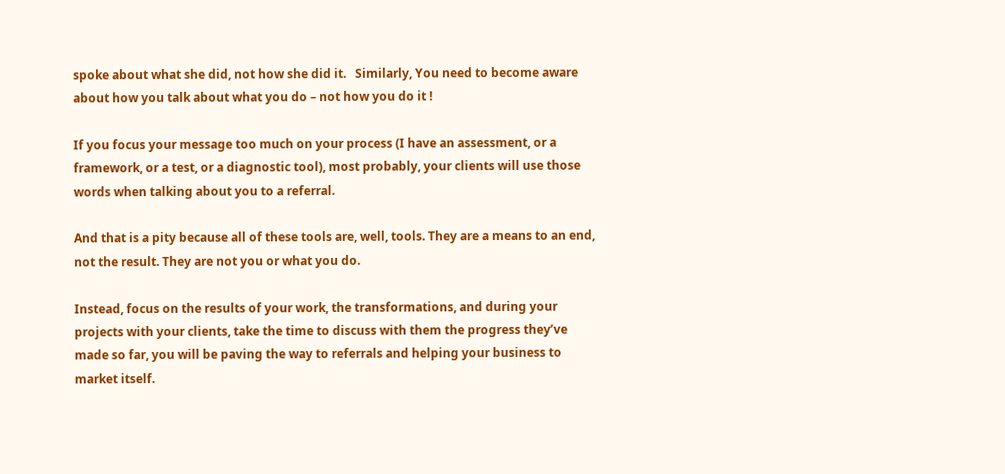spoke about what she did, not how she did it.   Similarly, You need to become aware about how you talk about what you do – not how you do it !

If you focus your message too much on your process (I have an assessment, or a framework, or a test, or a diagnostic tool), most probably, your clients will use those words when talking about you to a referral.

And that is a pity because all of these tools are, well, tools. They are a means to an end, not the result. They are not you or what you do.

Instead, focus on the results of your work, the transformations, and during your projects with your clients, take the time to discuss with them the progress they’ve made so far, you will be paving the way to referrals and helping your business to market itself.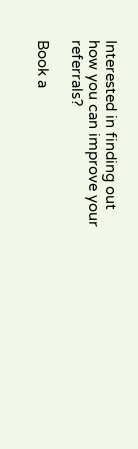Interested in finding out how you can improve your referrals?

Book a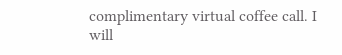complimentary virtual coffee call. I will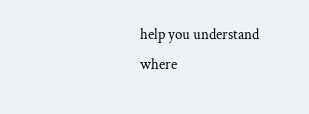help you understand where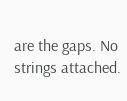are the gaps. No strings attached.